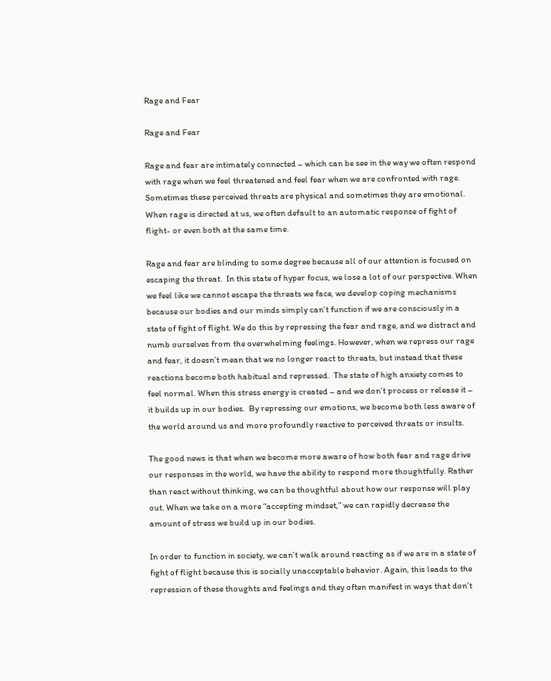Rage and Fear

Rage and Fear

Rage and fear are intimately connected – which can be see in the way we often respond with rage when we feel threatened and feel fear when we are confronted with rage. Sometimes these perceived threats are physical and sometimes they are emotional. When rage is directed at us, we often default to an automatic response of fight of flight- or even both at the same time.

Rage and fear are blinding to some degree because all of our attention is focused on escaping the threat.  In this state of hyper focus, we lose a lot of our perspective. When we feel like we cannot escape the threats we face, we develop coping mechanisms because our bodies and our minds simply can’t function if we are consciously in a state of fight of flight. We do this by repressing the fear and rage, and we distract and numb ourselves from the overwhelming feelings. However, when we repress our rage and fear, it doesn’t mean that we no longer react to threats, but instead that these reactions become both habitual and repressed.  The state of high anxiety comes to feel normal. When this stress energy is created – and we don’t process or release it – it builds up in our bodies.  By repressing our emotions, we become both less aware of the world around us and more profoundly reactive to perceived threats or insults.

The good news is that when we become more aware of how both fear and rage drive our responses in the world, we have the ability to respond more thoughtfully. Rather than react without thinking, we can be thoughtful about how our response will play out. When we take on a more “accepting mindset,” we can rapidly decrease the amount of stress we build up in our bodies.

In order to function in society, we can’t walk around reacting as if we are in a state of fight of flight because this is socially unacceptable behavior. Again, this leads to the repression of these thoughts and feelings and they often manifest in ways that don’t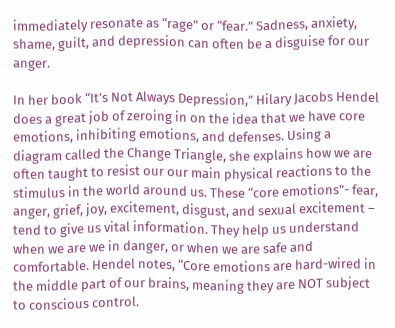immediately resonate as “rage” or “fear.” Sadness, anxiety, shame, guilt, and depression can often be a disguise for our anger.

In her book “It’s Not Always Depression,” Hilary Jacobs Hendel does a great job of zeroing in on the idea that we have core emotions, inhibiting emotions, and defenses. Using a diagram called the Change Triangle, she explains how we are often taught to resist our our main physical reactions to the stimulus in the world around us. These “core emotions”- fear, anger, grief, joy, excitement, disgust, and sexual excitement – tend to give us vital information. They help us understand when we are we in danger, or when we are safe and comfortable. Hendel notes, “Core emotions are hard-wired in the middle part of our brains, meaning they are NOT subject to conscious control.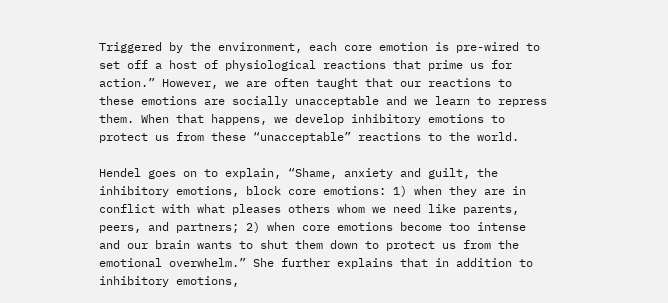Triggered by the environment, each core emotion is pre-wired to set off a host of physiological reactions that prime us for action.” However, we are often taught that our reactions to these emotions are socially unacceptable and we learn to repress them. When that happens, we develop inhibitory emotions to protect us from these “unacceptable” reactions to the world.

Hendel goes on to explain, “Shame, anxiety and guilt, the inhibitory emotions, block core emotions: 1) when they are in conflict with what pleases others whom we need like parents, peers, and partners; 2) when core emotions become too intense and our brain wants to shut them down to protect us from the emotional overwhelm.” She further explains that in addition to inhibitory emotions,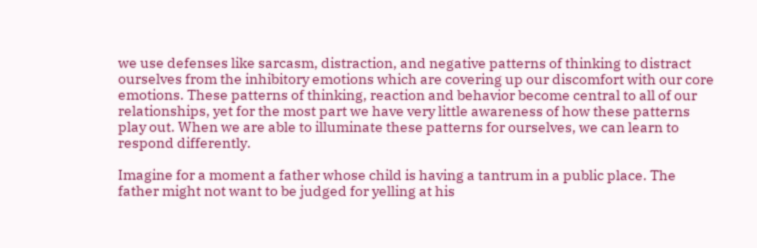we use defenses like sarcasm, distraction, and negative patterns of thinking to distract ourselves from the inhibitory emotions which are covering up our discomfort with our core emotions. These patterns of thinking, reaction and behavior become central to all of our relationships, yet for the most part we have very little awareness of how these patterns play out. When we are able to illuminate these patterns for ourselves, we can learn to respond differently.

Imagine for a moment a father whose child is having a tantrum in a public place. The father might not want to be judged for yelling at his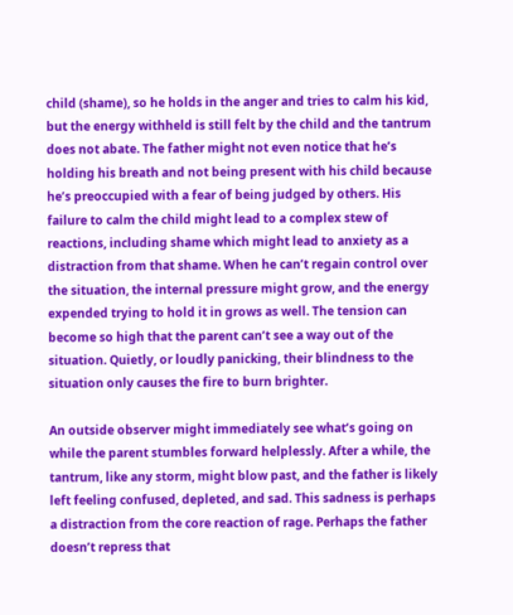child (shame), so he holds in the anger and tries to calm his kid, but the energy withheld is still felt by the child and the tantrum does not abate. The father might not even notice that he’s holding his breath and not being present with his child because he’s preoccupied with a fear of being judged by others. His failure to calm the child might lead to a complex stew of reactions, including shame which might lead to anxiety as a distraction from that shame. When he can’t regain control over the situation, the internal pressure might grow, and the energy expended trying to hold it in grows as well. The tension can become so high that the parent can’t see a way out of the situation. Quietly, or loudly panicking, their blindness to the situation only causes the fire to burn brighter.

An outside observer might immediately see what’s going on while the parent stumbles forward helplessly. After a while, the tantrum, like any storm, might blow past, and the father is likely left feeling confused, depleted, and sad. This sadness is perhaps a distraction from the core reaction of rage. Perhaps the father doesn’t repress that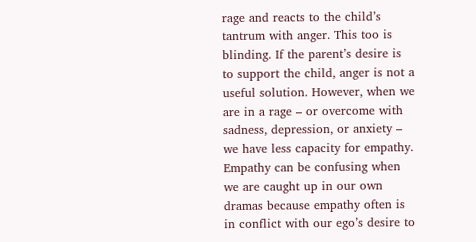rage and reacts to the child’s tantrum with anger. This too is blinding. If the parent’s desire is to support the child, anger is not a useful solution. However, when we are in a rage – or overcome with sadness, depression, or anxiety – we have less capacity for empathy. Empathy can be confusing when we are caught up in our own dramas because empathy often is in conflict with our ego’s desire to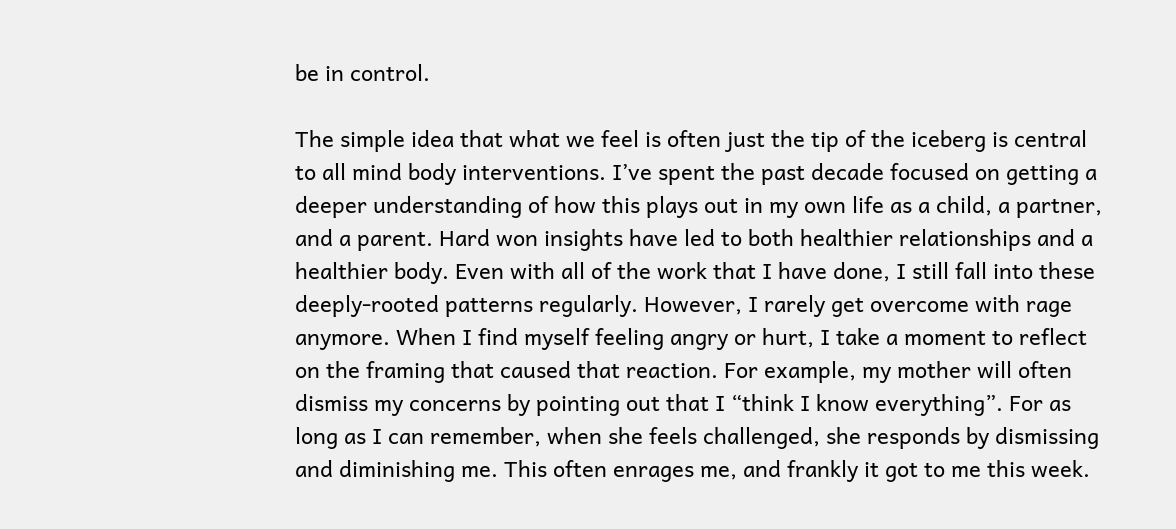be in control.

The simple idea that what we feel is often just the tip of the iceberg is central to all mind body interventions. I’ve spent the past decade focused on getting a deeper understanding of how this plays out in my own life as a child, a partner, and a parent. Hard won insights have led to both healthier relationships and a healthier body. Even with all of the work that I have done, I still fall into these deeply-rooted patterns regularly. However, I rarely get overcome with rage anymore. When I find myself feeling angry or hurt, I take a moment to reflect on the framing that caused that reaction. For example, my mother will often dismiss my concerns by pointing out that I “think I know everything”. For as long as I can remember, when she feels challenged, she responds by dismissing and diminishing me. This often enrages me, and frankly it got to me this week.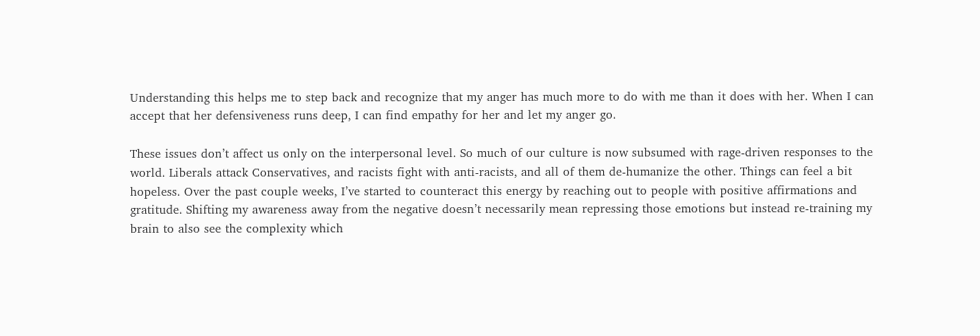Understanding this helps me to step back and recognize that my anger has much more to do with me than it does with her. When I can accept that her defensiveness runs deep, I can find empathy for her and let my anger go.

These issues don’t affect us only on the interpersonal level. So much of our culture is now subsumed with rage-driven responses to the world. Liberals attack Conservatives, and racists fight with anti-racists, and all of them de-humanize the other. Things can feel a bit hopeless. Over the past couple weeks, I’ve started to counteract this energy by reaching out to people with positive affirmations and gratitude. Shifting my awareness away from the negative doesn’t necessarily mean repressing those emotions but instead re-training my brain to also see the complexity which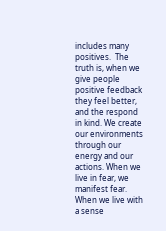includes many positives.  The truth is, when we give people positive feedback they feel better, and the respond in kind. We create our environments through our energy and our actions. When we live in fear, we manifest fear.  When we live with a sense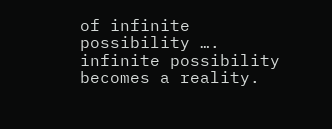of infinite possibility …. infinite possibility becomes a reality.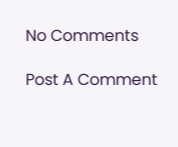No Comments

Post A Comment